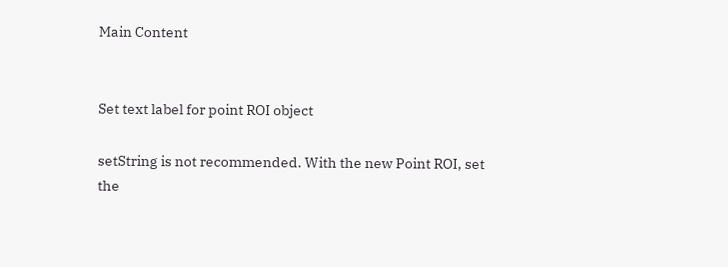Main Content


Set text label for point ROI object

setString is not recommended. With the new Point ROI, set the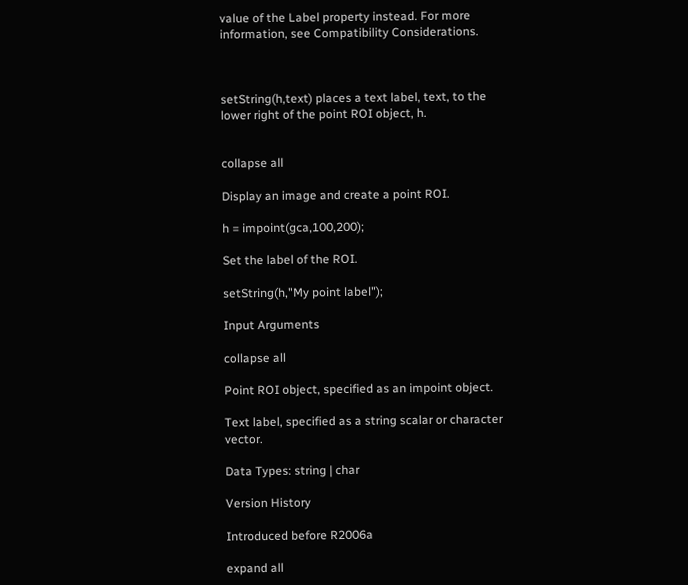value of the Label property instead. For more information, see Compatibility Considerations.



setString(h,text) places a text label, text, to the lower right of the point ROI object, h.


collapse all

Display an image and create a point ROI.

h = impoint(gca,100,200);

Set the label of the ROI.

setString(h,"My point label");

Input Arguments

collapse all

Point ROI object, specified as an impoint object.

Text label, specified as a string scalar or character vector.

Data Types: string | char

Version History

Introduced before R2006a

expand all